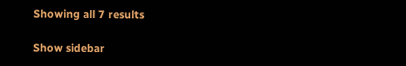Showing all 7 results

Show sidebar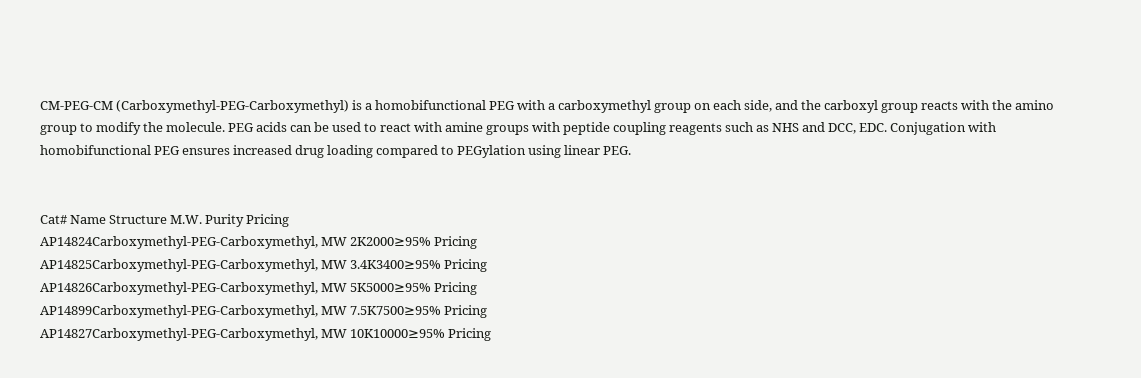CM-PEG-CM (Carboxymethyl-PEG-Carboxymethyl) is a homobifunctional PEG with a carboxymethyl group on each side, and the carboxyl group reacts with the amino group to modify the molecule. PEG acids can be used to react with amine groups with peptide coupling reagents such as NHS and DCC, EDC. Conjugation with homobifunctional PEG ensures increased drug loading compared to PEGylation using linear PEG.


Cat# Name Structure M.W. Purity Pricing
AP14824Carboxymethyl-PEG-Carboxymethyl, MW 2K2000≥95% Pricing
AP14825Carboxymethyl-PEG-Carboxymethyl, MW 3.4K3400≥95% Pricing
AP14826Carboxymethyl-PEG-Carboxymethyl, MW 5K5000≥95% Pricing
AP14899Carboxymethyl-PEG-Carboxymethyl, MW 7.5K7500≥95% Pricing
AP14827Carboxymethyl-PEG-Carboxymethyl, MW 10K10000≥95% Pricing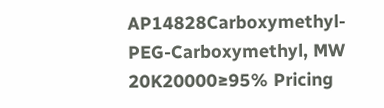AP14828Carboxymethyl-PEG-Carboxymethyl, MW 20K20000≥95% Pricing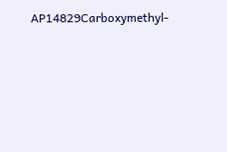AP14829Carboxymethyl-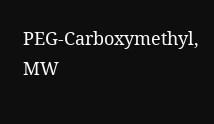PEG-Carboxymethyl, MW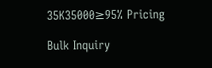35K35000≥95% Pricing

Bulk Inquiry